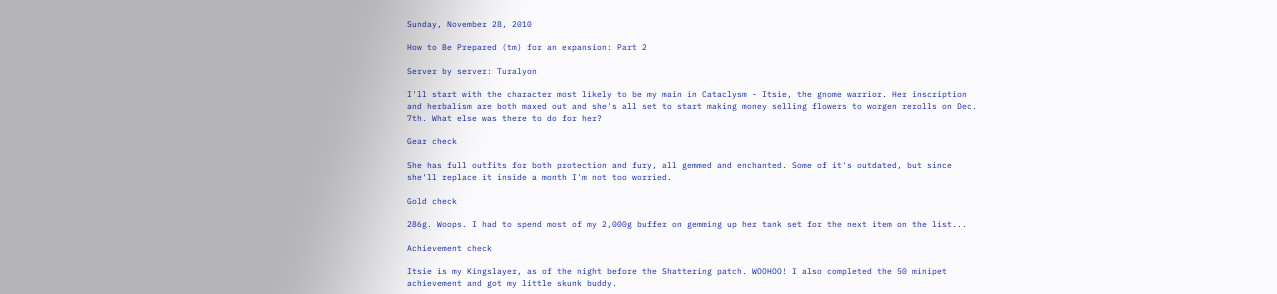Sunday, November 28, 2010

How to Be Prepared (tm) for an expansion: Part 2

Server by server: Turalyon

I'll start with the character most likely to be my main in Cataclysm - Itsie, the gnome warrior. Her inscription and herbalism are both maxed out and she's all set to start making money selling flowers to worgen rerolls on Dec. 7th. What else was there to do for her?

Gear check

She has full outfits for both protection and fury, all gemmed and enchanted. Some of it's outdated, but since she'll replace it inside a month I'm not too worried.

Gold check

286g. Woops. I had to spend most of my 2,000g buffer on gemming up her tank set for the next item on the list...

Achievement check

Itsie is my Kingslayer, as of the night before the Shattering patch. WOOHOO! I also completed the 50 minipet achievement and got my little skunk buddy.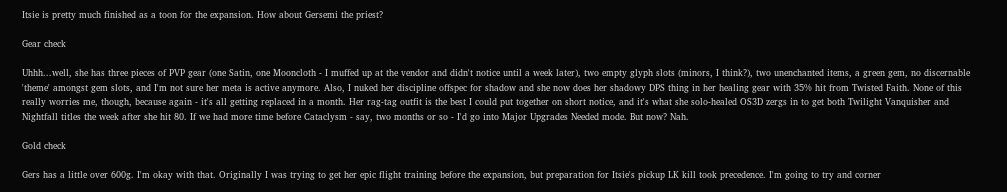Itsie is pretty much finished as a toon for the expansion. How about Gersemi the priest?

Gear check

Uhhh...well, she has three pieces of PVP gear (one Satin, one Mooncloth - I muffed up at the vendor and didn't notice until a week later), two empty glyph slots (minors, I think?), two unenchanted items, a green gem, no discernable 'theme' amongst gem slots, and I'm not sure her meta is active anymore. Also, I nuked her discipline offspec for shadow and she now does her shadowy DPS thing in her healing gear with 35% hit from Twisted Faith. None of this really worries me, though, because again - it's all getting replaced in a month. Her rag-tag outfit is the best I could put together on short notice, and it's what she solo-healed OS3D zergs in to get both Twilight Vanquisher and Nightfall titles the week after she hit 80. If we had more time before Cataclysm - say, two months or so - I'd go into Major Upgrades Needed mode. But now? Nah.

Gold check

Gers has a little over 600g. I'm okay with that. Originally I was trying to get her epic flight training before the expansion, but preparation for Itsie's pickup LK kill took precedence. I'm going to try and corner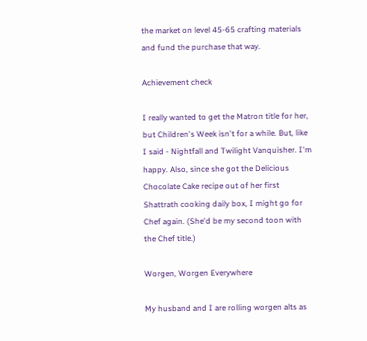the market on level 45-65 crafting materials and fund the purchase that way.

Achievement check

I really wanted to get the Matron title for her, but Children's Week isn't for a while. But, like I said - Nightfall and Twilight Vanquisher. I'm happy. Also, since she got the Delicious Chocolate Cake recipe out of her first Shattrath cooking daily box, I might go for Chef again. (She'd be my second toon with the Chef title.)

Worgen, Worgen Everywhere

My husband and I are rolling worgen alts as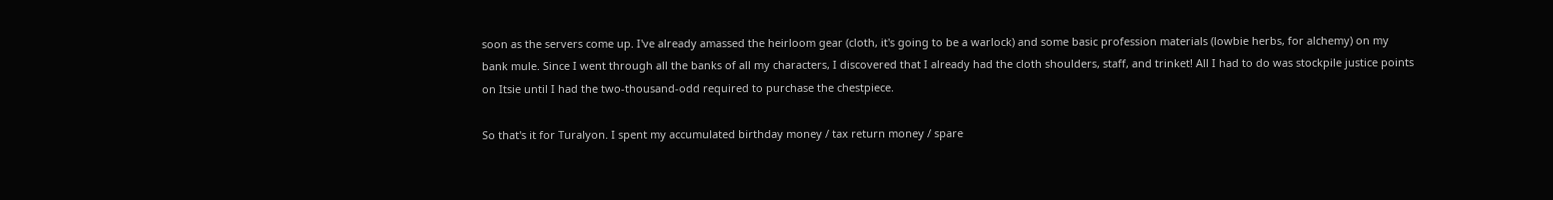soon as the servers come up. I've already amassed the heirloom gear (cloth, it's going to be a warlock) and some basic profession materials (lowbie herbs, for alchemy) on my bank mule. Since I went through all the banks of all my characters, I discovered that I already had the cloth shoulders, staff, and trinket! All I had to do was stockpile justice points on Itsie until I had the two-thousand-odd required to purchase the chestpiece.

So that's it for Turalyon. I spent my accumulated birthday money / tax return money / spare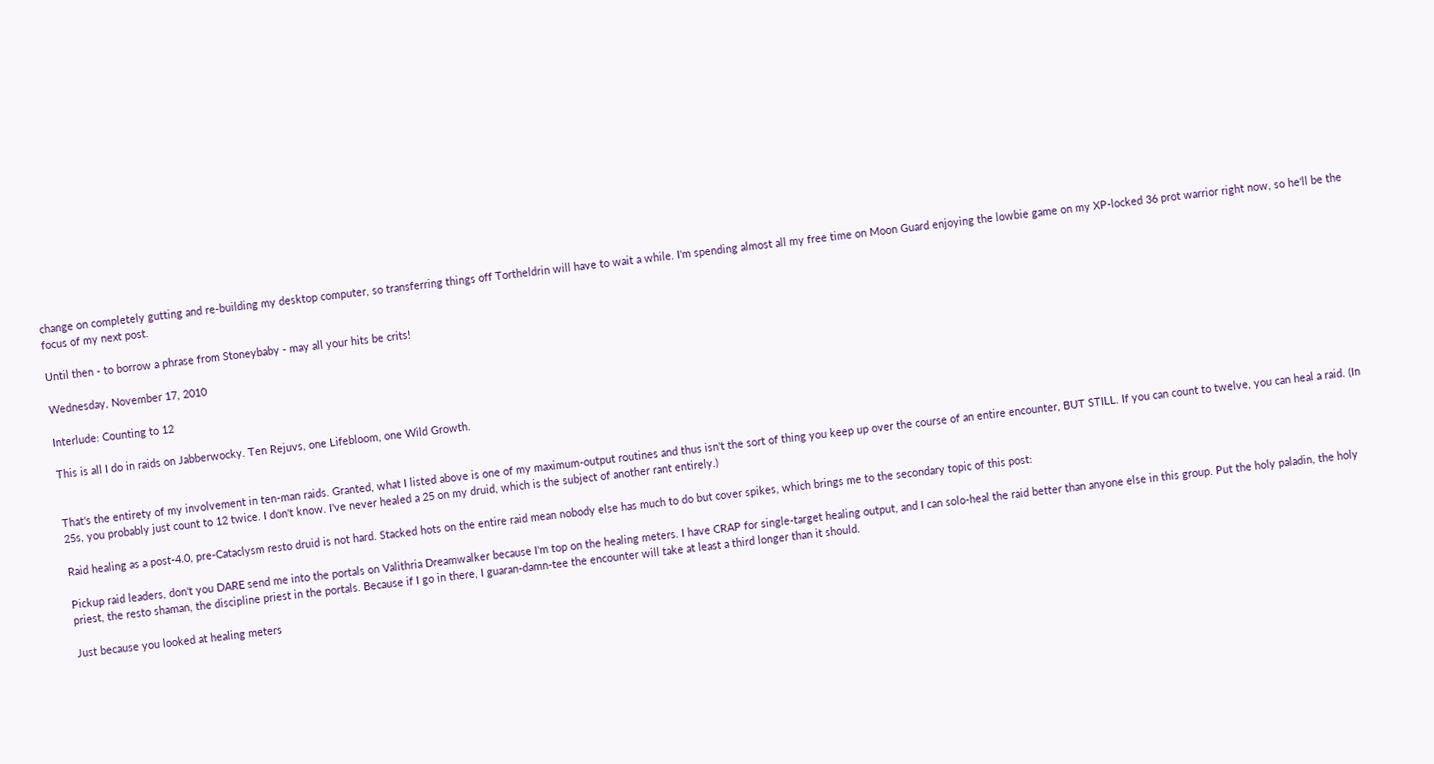change on completely gutting and re-building my desktop computer, so transferring things off Tortheldrin will have to wait a while. I'm spending almost all my free time on Moon Guard enjoying the lowbie game on my XP-locked 36 prot warrior right now, so he'll be the focus of my next post.

Until then - to borrow a phrase from Stoneybaby - may all your hits be crits!

Wednesday, November 17, 2010

Interlude: Counting to 12

This is all I do in raids on Jabberwocky. Ten Rejuvs, one Lifebloom, one Wild Growth.


That's the entirety of my involvement in ten-man raids. Granted, what I listed above is one of my maximum-output routines and thus isn't the sort of thing you keep up over the course of an entire encounter, BUT STILL. If you can count to twelve, you can heal a raid. (In 25s, you probably just count to 12 twice. I don't know. I've never healed a 25 on my druid, which is the subject of another rant entirely.)

Raid healing as a post-4.0, pre-Cataclysm resto druid is not hard. Stacked hots on the entire raid mean nobody else has much to do but cover spikes, which brings me to the secondary topic of this post:

Pickup raid leaders, don't you DARE send me into the portals on Valithria Dreamwalker because I'm top on the healing meters. I have CRAP for single-target healing output, and I can solo-heal the raid better than anyone else in this group. Put the holy paladin, the holy priest, the resto shaman, the discipline priest in the portals. Because if I go in there, I guaran-damn-tee the encounter will take at least a third longer than it should.

Just because you looked at healing meters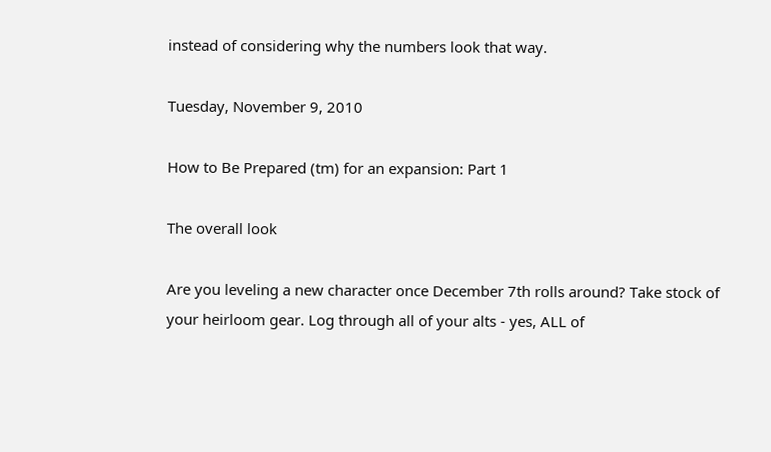instead of considering why the numbers look that way.

Tuesday, November 9, 2010

How to Be Prepared (tm) for an expansion: Part 1

The overall look

Are you leveling a new character once December 7th rolls around? Take stock of your heirloom gear. Log through all of your alts - yes, ALL of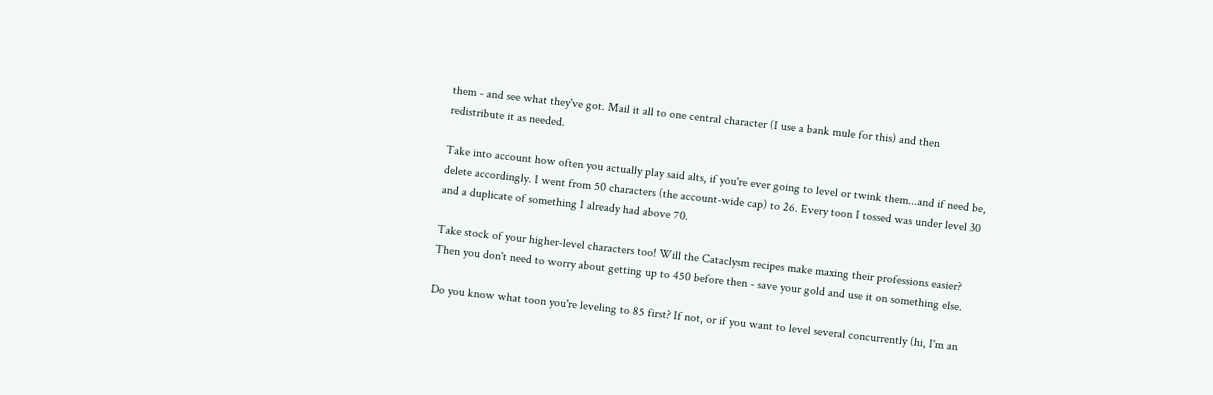them - and see what they've got. Mail it all to one central character (I use a bank mule for this) and then redistribute it as needed.

Take into account how often you actually play said alts, if you're ever going to level or twink them...and if need be, delete accordingly. I went from 50 characters (the account-wide cap) to 26. Every toon I tossed was under level 30 and a duplicate of something I already had above 70.

Take stock of your higher-level characters too! Will the Cataclysm recipes make maxing their professions easier? Then you don't need to worry about getting up to 450 before then - save your gold and use it on something else.

Do you know what toon you're leveling to 85 first? If not, or if you want to level several concurrently (hi, I'm an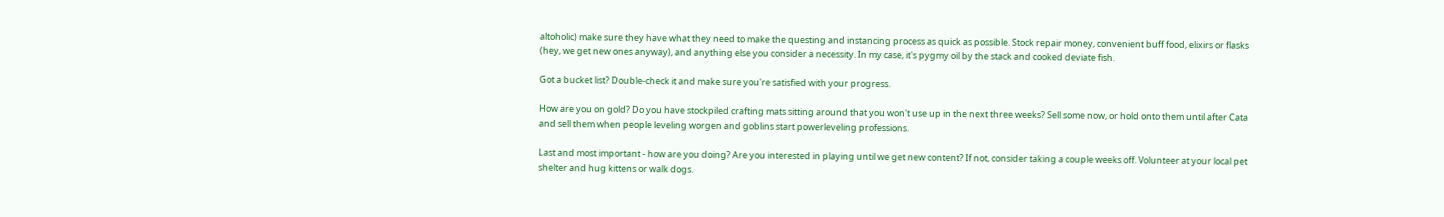altoholic) make sure they have what they need to make the questing and instancing process as quick as possible. Stock repair money, convenient buff food, elixirs or flasks (hey, we get new ones anyway), and anything else you consider a necessity. In my case, it's pygmy oil by the stack and cooked deviate fish.

Got a bucket list? Double-check it and make sure you're satisfied with your progress.

How are you on gold? Do you have stockpiled crafting mats sitting around that you won't use up in the next three weeks? Sell some now, or hold onto them until after Cata and sell them when people leveling worgen and goblins start powerleveling professions.

Last and most important - how are you doing? Are you interested in playing until we get new content? If not, consider taking a couple weeks off. Volunteer at your local pet shelter and hug kittens or walk dogs.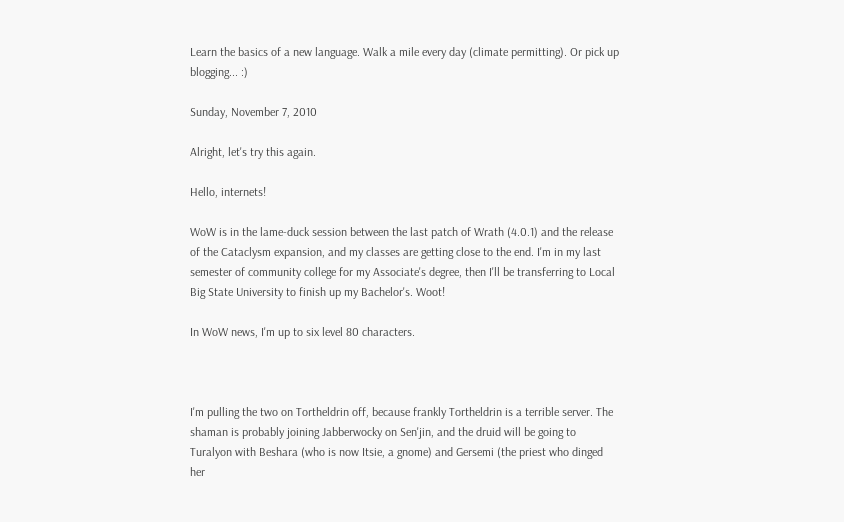Learn the basics of a new language. Walk a mile every day (climate permitting). Or pick up blogging... :)

Sunday, November 7, 2010

Alright, let's try this again.

Hello, internets!

WoW is in the lame-duck session between the last patch of Wrath (4.0.1) and the release of the Cataclysm expansion, and my classes are getting close to the end. I'm in my last semester of community college for my Associate's degree, then I'll be transferring to Local Big State University to finish up my Bachelor's. Woot!

In WoW news, I'm up to six level 80 characters.



I'm pulling the two on Tortheldrin off, because frankly Tortheldrin is a terrible server. The shaman is probably joining Jabberwocky on Sen'jin, and the druid will be going to Turalyon with Beshara (who is now Itsie, a gnome) and Gersemi (the priest who dinged her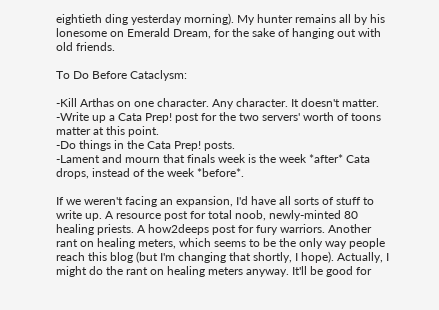eightieth ding yesterday morning). My hunter remains all by his lonesome on Emerald Dream, for the sake of hanging out with old friends.

To Do Before Cataclysm:

-Kill Arthas on one character. Any character. It doesn't matter.
-Write up a Cata Prep! post for the two servers' worth of toons matter at this point.
-Do things in the Cata Prep! posts.
-Lament and mourn that finals week is the week *after* Cata drops, instead of the week *before*.

If we weren't facing an expansion, I'd have all sorts of stuff to write up. A resource post for total noob, newly-minted 80 healing priests. A how2deeps post for fury warriors. Another rant on healing meters, which seems to be the only way people reach this blog (but I'm changing that shortly, I hope). Actually, I might do the rant on healing meters anyway. It'll be good for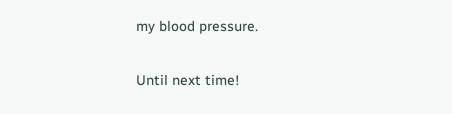my blood pressure.

Until next time!